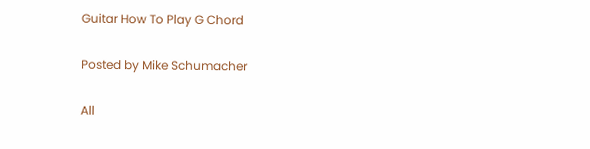Guitar How To Play G Chord

Posted by Mike Schumacher

All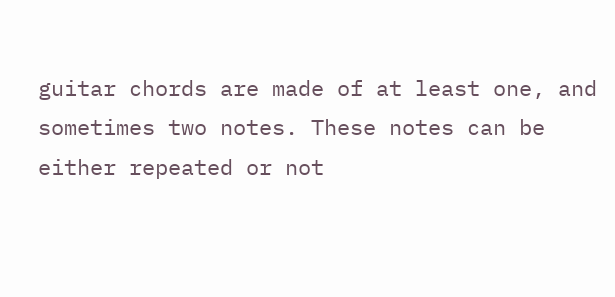guitar chords are made of at least one, and sometimes two notes. These notes can be either repeated or not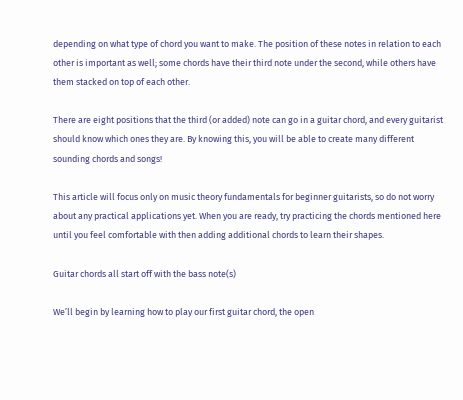depending on what type of chord you want to make. The position of these notes in relation to each other is important as well; some chords have their third note under the second, while others have them stacked on top of each other.

There are eight positions that the third (or added) note can go in a guitar chord, and every guitarist should know which ones they are. By knowing this, you will be able to create many different sounding chords and songs!

This article will focus only on music theory fundamentals for beginner guitarists, so do not worry about any practical applications yet. When you are ready, try practicing the chords mentioned here until you feel comfortable with then adding additional chords to learn their shapes.

Guitar chords all start off with the bass note(s)

We’ll begin by learning how to play our first guitar chord, the open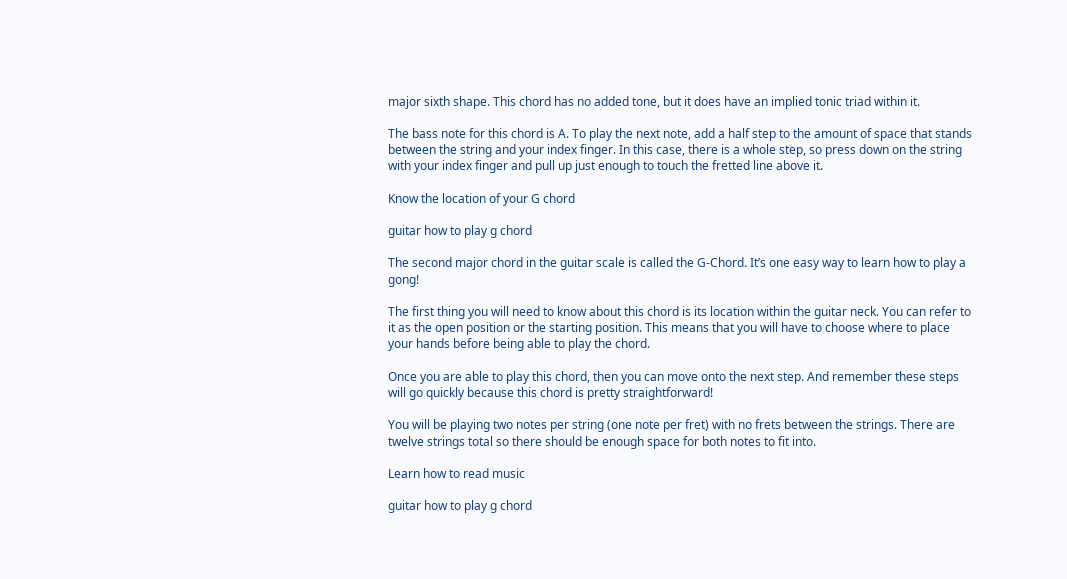major sixth shape. This chord has no added tone, but it does have an implied tonic triad within it.

The bass note for this chord is A. To play the next note, add a half step to the amount of space that stands between the string and your index finger. In this case, there is a whole step, so press down on the string with your index finger and pull up just enough to touch the fretted line above it.

Know the location of your G chord

guitar how to play g chord

The second major chord in the guitar scale is called the G-Chord. It’s one easy way to learn how to play a gong!

The first thing you will need to know about this chord is its location within the guitar neck. You can refer to it as the open position or the starting position. This means that you will have to choose where to place your hands before being able to play the chord.

Once you are able to play this chord, then you can move onto the next step. And remember these steps will go quickly because this chord is pretty straightforward!

You will be playing two notes per string (one note per fret) with no frets between the strings. There are twelve strings total so there should be enough space for both notes to fit into.

Learn how to read music

guitar how to play g chord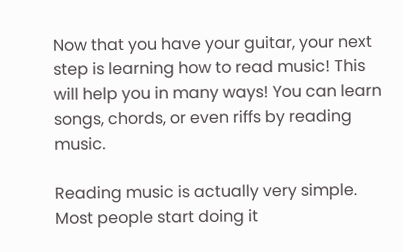Now that you have your guitar, your next step is learning how to read music! This will help you in many ways! You can learn songs, chords, or even riffs by reading music.

Reading music is actually very simple. Most people start doing it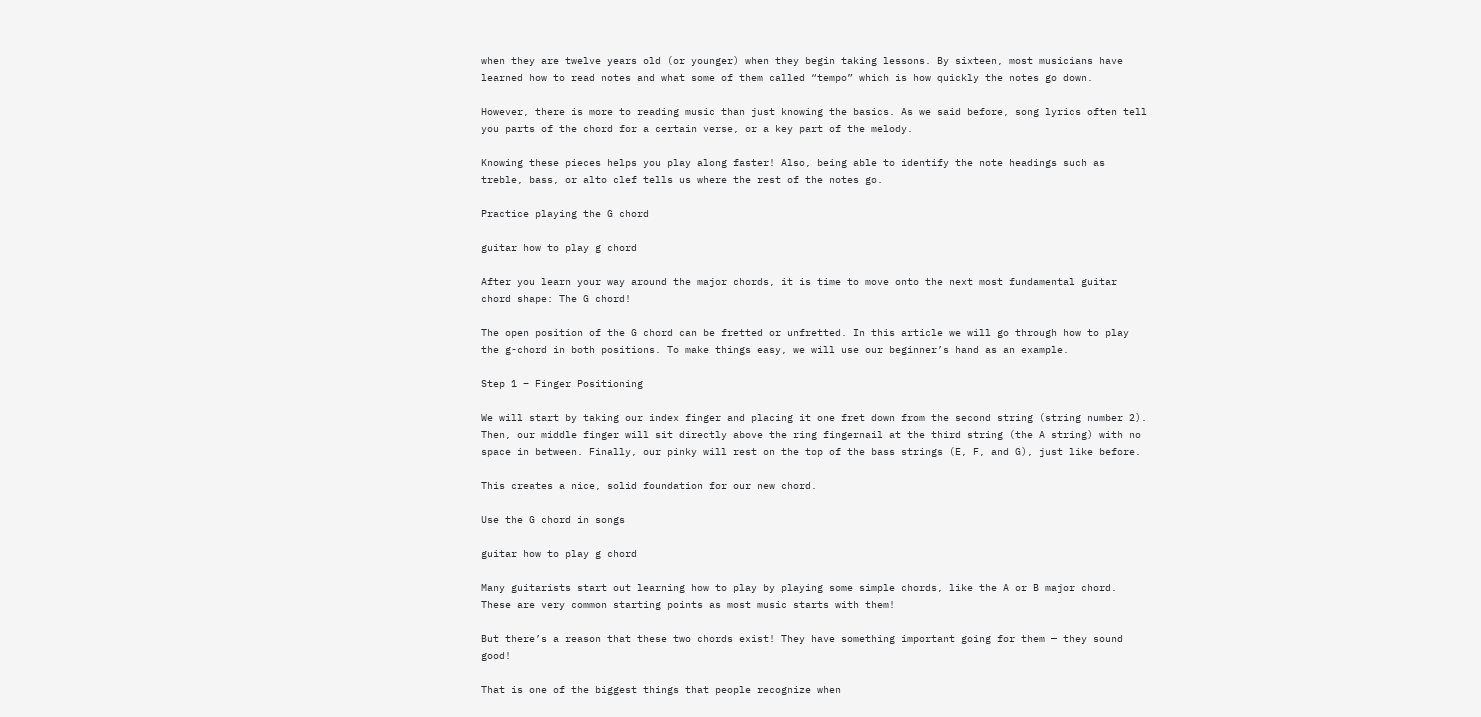when they are twelve years old (or younger) when they begin taking lessons. By sixteen, most musicians have learned how to read notes and what some of them called “tempo” which is how quickly the notes go down.

However, there is more to reading music than just knowing the basics. As we said before, song lyrics often tell you parts of the chord for a certain verse, or a key part of the melody.

Knowing these pieces helps you play along faster! Also, being able to identify the note headings such as treble, bass, or alto clef tells us where the rest of the notes go.

Practice playing the G chord

guitar how to play g chord

After you learn your way around the major chords, it is time to move onto the next most fundamental guitar chord shape: The G chord!

The open position of the G chord can be fretted or unfretted. In this article we will go through how to play the g-chord in both positions. To make things easy, we will use our beginner’s hand as an example.

Step 1 – Finger Positioning

We will start by taking our index finger and placing it one fret down from the second string (string number 2). Then, our middle finger will sit directly above the ring fingernail at the third string (the A string) with no space in between. Finally, our pinky will rest on the top of the bass strings (E, F, and G), just like before.

This creates a nice, solid foundation for our new chord.

Use the G chord in songs

guitar how to play g chord

Many guitarists start out learning how to play by playing some simple chords, like the A or B major chord. These are very common starting points as most music starts with them!

But there’s a reason that these two chords exist! They have something important going for them — they sound good!

That is one of the biggest things that people recognize when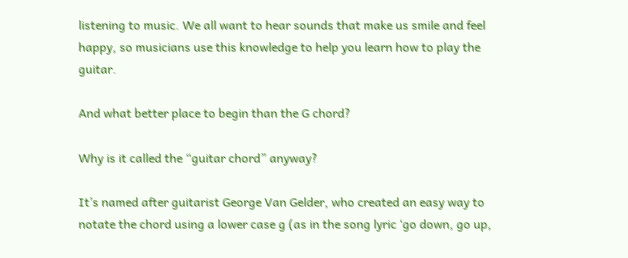listening to music. We all want to hear sounds that make us smile and feel happy, so musicians use this knowledge to help you learn how to play the guitar.

And what better place to begin than the G chord?

Why is it called the “guitar chord” anyway?

It’s named after guitarist George Van Gelder, who created an easy way to notate the chord using a lower case g (as in the song lyric ‘go down, go up,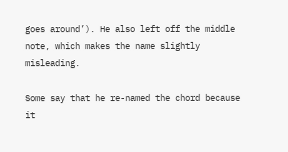goes around’). He also left off the middle note, which makes the name slightly misleading.

Some say that he re-named the chord because it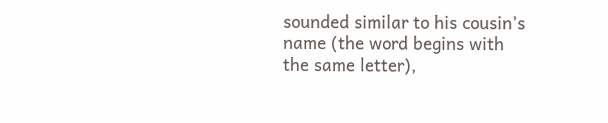sounded similar to his cousin’s name (the word begins with the same letter),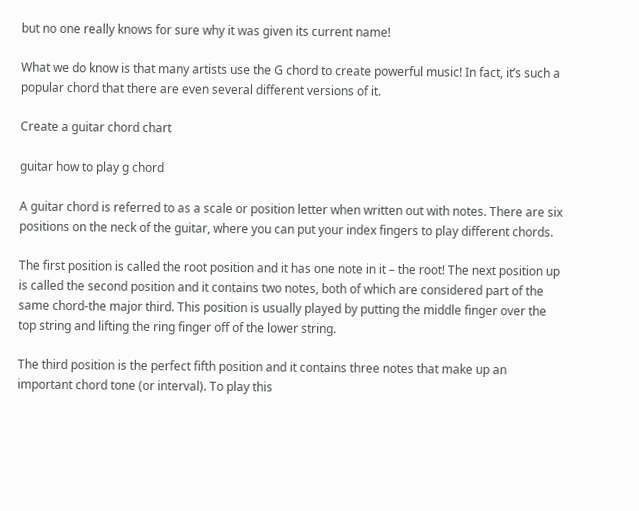but no one really knows for sure why it was given its current name!

What we do know is that many artists use the G chord to create powerful music! In fact, it’s such a popular chord that there are even several different versions of it.

Create a guitar chord chart

guitar how to play g chord

A guitar chord is referred to as a scale or position letter when written out with notes. There are six positions on the neck of the guitar, where you can put your index fingers to play different chords.

The first position is called the root position and it has one note in it – the root! The next position up is called the second position and it contains two notes, both of which are considered part of the same chord-the major third. This position is usually played by putting the middle finger over the top string and lifting the ring finger off of the lower string.

The third position is the perfect fifth position and it contains three notes that make up an important chord tone (or interval). To play this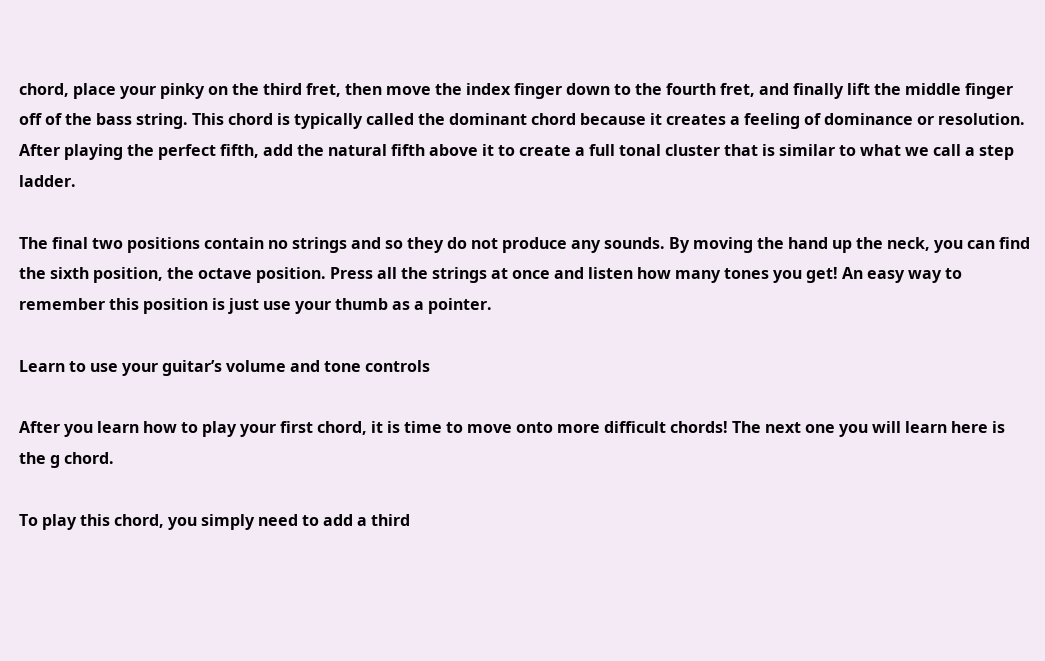chord, place your pinky on the third fret, then move the index finger down to the fourth fret, and finally lift the middle finger off of the bass string. This chord is typically called the dominant chord because it creates a feeling of dominance or resolution. After playing the perfect fifth, add the natural fifth above it to create a full tonal cluster that is similar to what we call a step ladder.

The final two positions contain no strings and so they do not produce any sounds. By moving the hand up the neck, you can find the sixth position, the octave position. Press all the strings at once and listen how many tones you get! An easy way to remember this position is just use your thumb as a pointer.

Learn to use your guitar’s volume and tone controls

After you learn how to play your first chord, it is time to move onto more difficult chords! The next one you will learn here is the g chord.

To play this chord, you simply need to add a third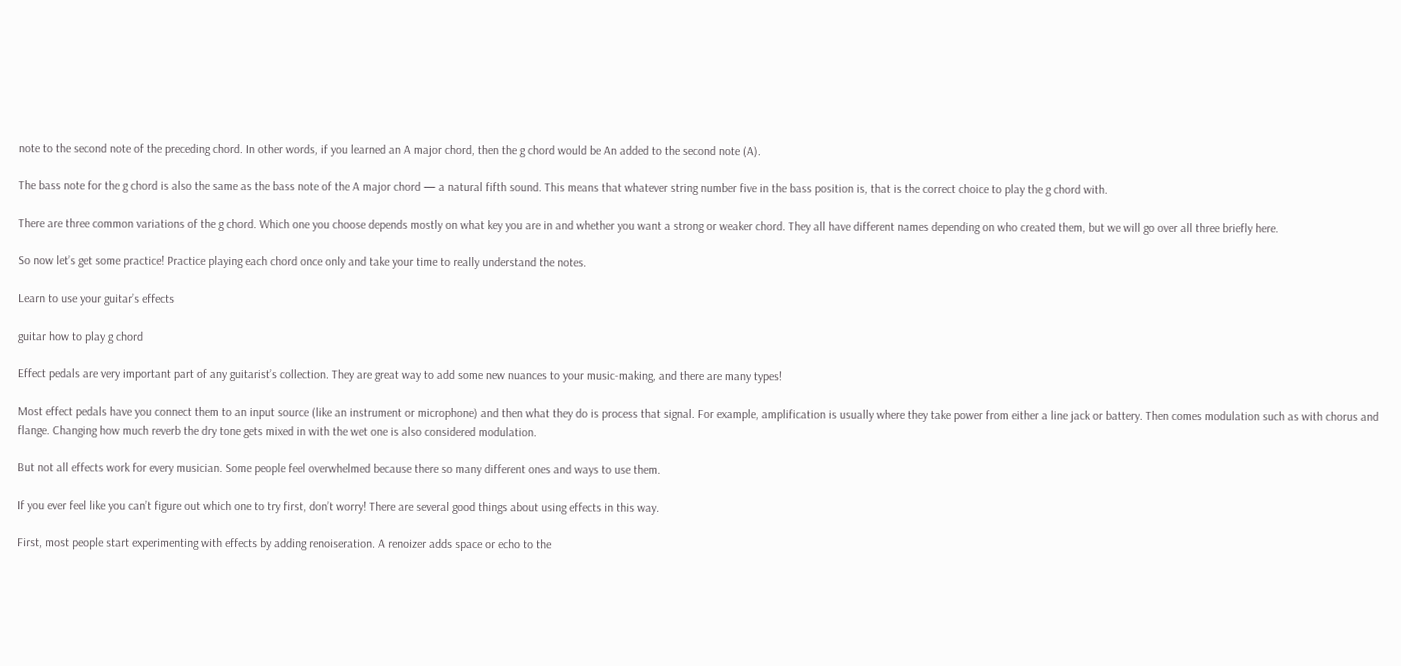note to the second note of the preceding chord. In other words, if you learned an A major chord, then the g chord would be An added to the second note (A).

The bass note for the g chord is also the same as the bass note of the A major chord — a natural fifth sound. This means that whatever string number five in the bass position is, that is the correct choice to play the g chord with.

There are three common variations of the g chord. Which one you choose depends mostly on what key you are in and whether you want a strong or weaker chord. They all have different names depending on who created them, but we will go over all three briefly here.

So now let’s get some practice! Practice playing each chord once only and take your time to really understand the notes.

Learn to use your guitar’s effects

guitar how to play g chord

Effect pedals are very important part of any guitarist’s collection. They are great way to add some new nuances to your music-making, and there are many types!

Most effect pedals have you connect them to an input source (like an instrument or microphone) and then what they do is process that signal. For example, amplification is usually where they take power from either a line jack or battery. Then comes modulation such as with chorus and flange. Changing how much reverb the dry tone gets mixed in with the wet one is also considered modulation.

But not all effects work for every musician. Some people feel overwhelmed because there so many different ones and ways to use them.

If you ever feel like you can’t figure out which one to try first, don’t worry! There are several good things about using effects in this way.

First, most people start experimenting with effects by adding renoiseration. A renoizer adds space or echo to the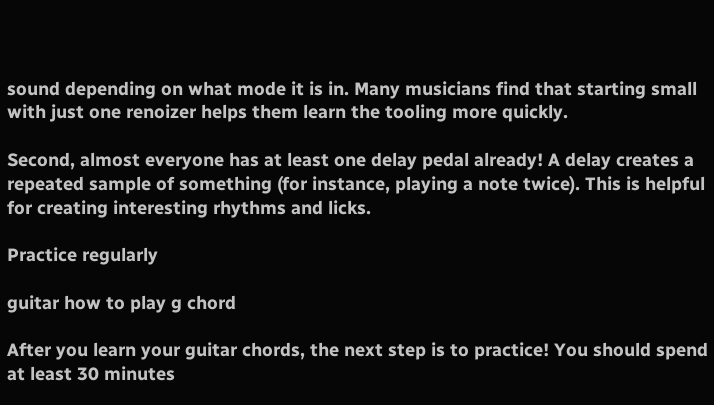sound depending on what mode it is in. Many musicians find that starting small with just one renoizer helps them learn the tooling more quickly.

Second, almost everyone has at least one delay pedal already! A delay creates a repeated sample of something (for instance, playing a note twice). This is helpful for creating interesting rhythms and licks.

Practice regularly

guitar how to play g chord

After you learn your guitar chords, the next step is to practice! You should spend at least 30 minutes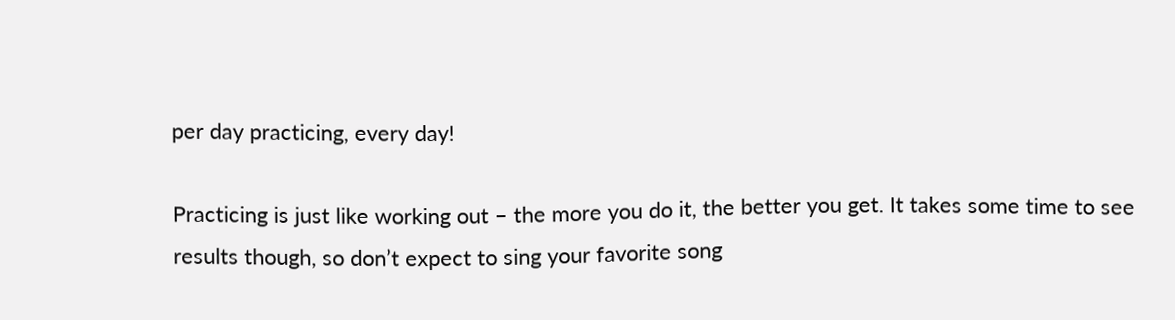per day practicing, every day!

Practicing is just like working out – the more you do it, the better you get. It takes some time to see results though, so don’t expect to sing your favorite song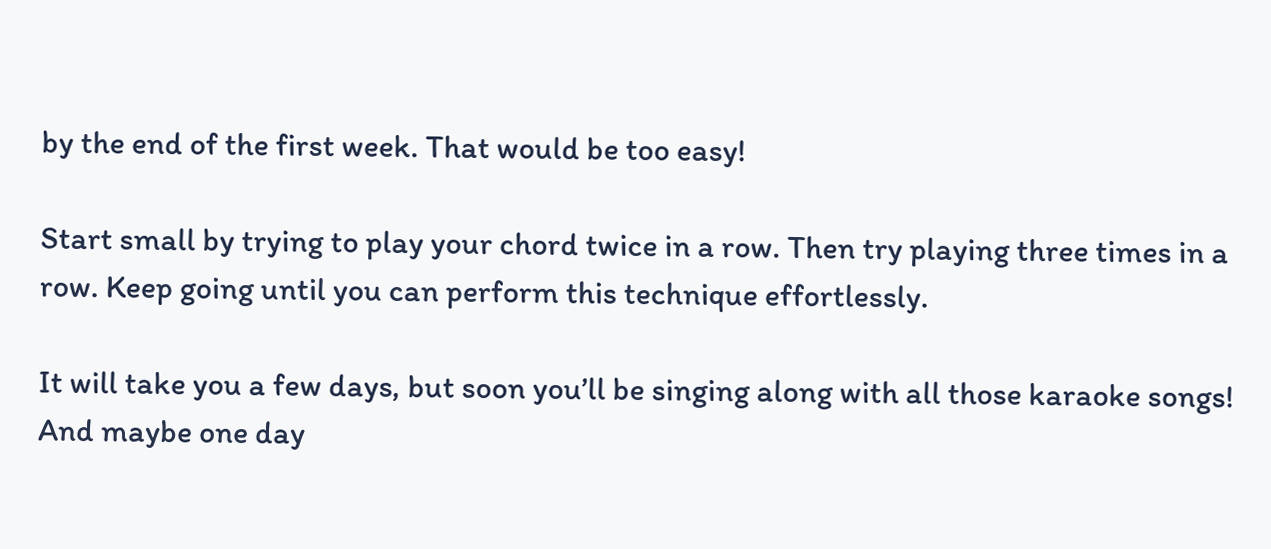by the end of the first week. That would be too easy!

Start small by trying to play your chord twice in a row. Then try playing three times in a row. Keep going until you can perform this technique effortlessly.

It will take you a few days, but soon you’ll be singing along with all those karaoke songs! And maybe one day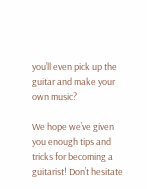you’ll even pick up the guitar and make your own music?

We hope we’ve given you enough tips and tricks for becoming a guitarist! Don’t hesitate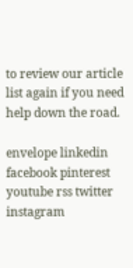to review our article list again if you need help down the road.

envelope linkedin facebook pinterest youtube rss twitter instagram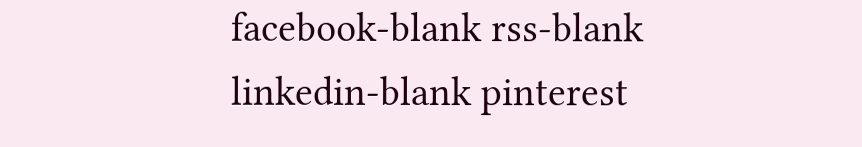facebook-blank rss-blank linkedin-blank pinterest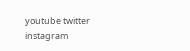youtube twitter instagram